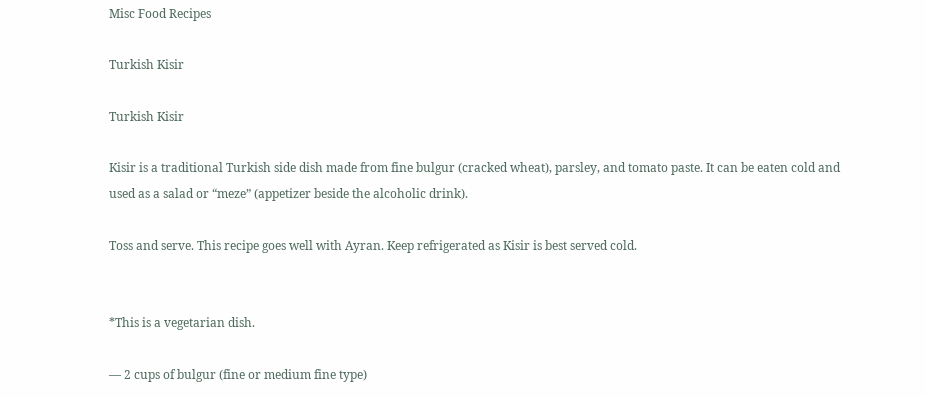Misc Food Recipes

Turkish Kisir

Turkish Kisir

Kisir is a traditional Turkish side dish made from fine bulgur (cracked wheat), parsley, and tomato paste. It can be eaten cold and used as a salad or “meze” (appetizer beside the alcoholic drink).

Toss and serve. This recipe goes well with Ayran. Keep refrigerated as Kisir is best served cold.


*This is a vegetarian dish.

— 2 cups of bulgur (fine or medium fine type)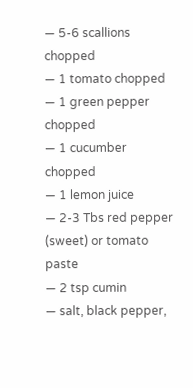— 5-6 scallions chopped
— 1 tomato chopped
— 1 green pepper chopped
— 1 cucumber chopped
— 1 lemon juice
— 2-3 Tbs red pepper (sweet) or tomato paste
— 2 tsp cumin
— salt, black pepper,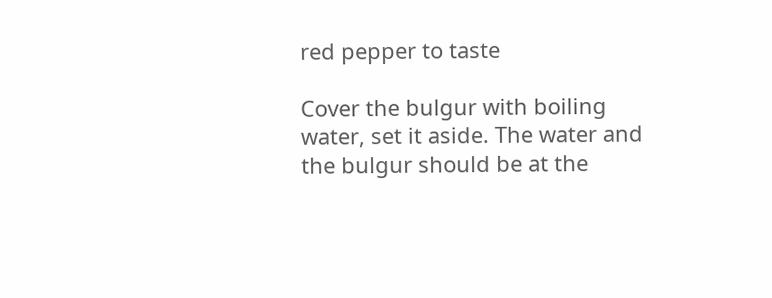red pepper to taste

Cover the bulgur with boiling water, set it aside. The water and the bulgur should be at the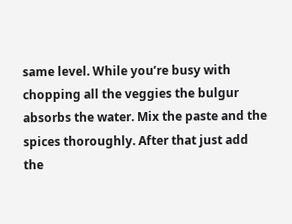same level. While you’re busy with chopping all the veggies the bulgur absorbs the water. Mix the paste and the spices thoroughly. After that just add the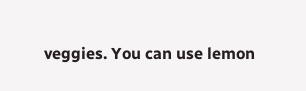veggies. You can use lemon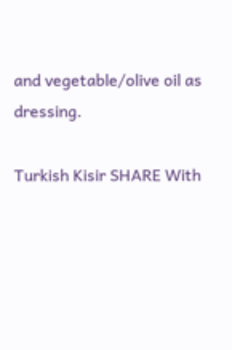and vegetable/olive oil as dressing.

Turkish Kisir SHARE With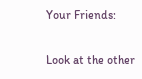Your Friends:

Look at the other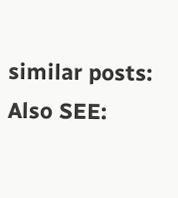similar posts:
Also SEE: